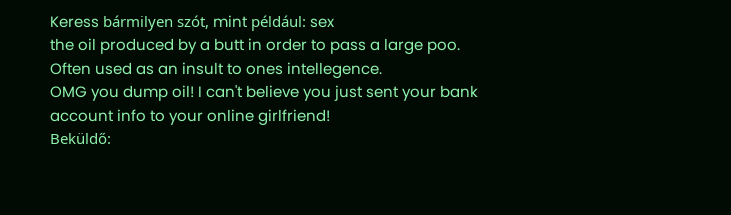Keress bármilyen szót, mint például: sex
the oil produced by a butt in order to pass a large poo. Often used as an insult to ones intellegence.
OMG you dump oil! I can't believe you just sent your bank account info to your online girlfriend!
Beküldő: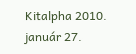Kitalpha 2010. január 27.